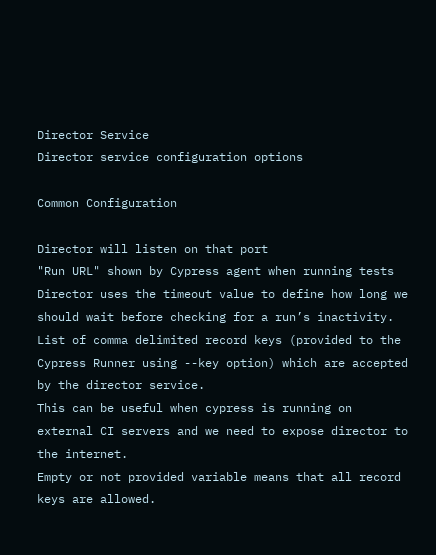Director Service
Director service configuration options

Common Configuration

Director will listen on that port
"Run URL" shown by Cypress agent when running tests
Director uses the timeout value to define how long we should wait before checking for a run’s inactivity.
List of comma delimited record keys (provided to the Cypress Runner using --key option) which are accepted by the director service.
This can be useful when cypress is running on external CI servers and we need to expose director to the internet.
Empty or not provided variable means that all record keys are allowed.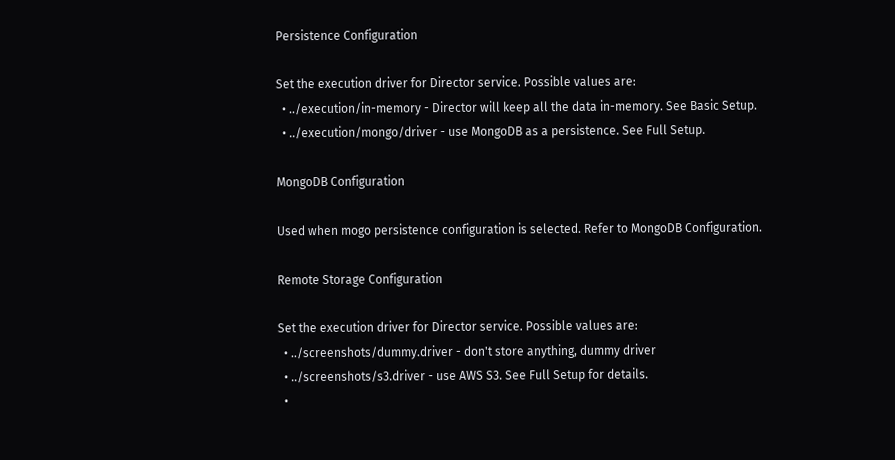Persistence Configuration

Set the execution driver for Director service. Possible values are:
  • ../execution/in-memory - Director will keep all the data in-memory. See Basic Setup.
  • ../execution/mongo/driver - use MongoDB as a persistence. See Full Setup.

MongoDB Configuration

Used when mogo persistence configuration is selected. Refer to MongoDB Configuration.

Remote Storage Configuration

Set the execution driver for Director service. Possible values are:
  • ../screenshots/dummy.driver - don't store anything, dummy driver
  • ../screenshots/s3.driver - use AWS S3. See Full Setup for details.
  •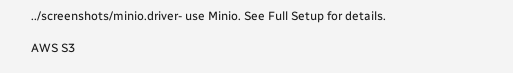../screenshots/minio.driver- use Minio. See Full Setup for details.

AWS S3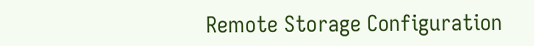Remote Storage Configuration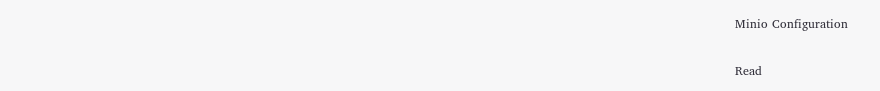Minio Configuration

Read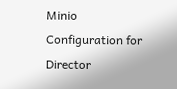Minio Configuration for Director